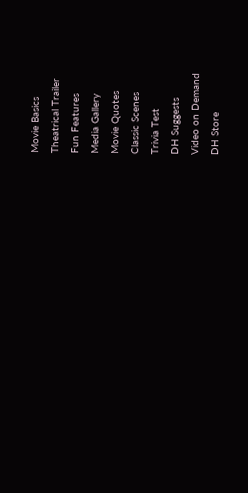Movie Basics
Theatrical Trailer
Fun Features
Media Gallery
Movie Quotes
Classic Scenes
Trivia Test
DH Suggests
Video on Demand
DH Store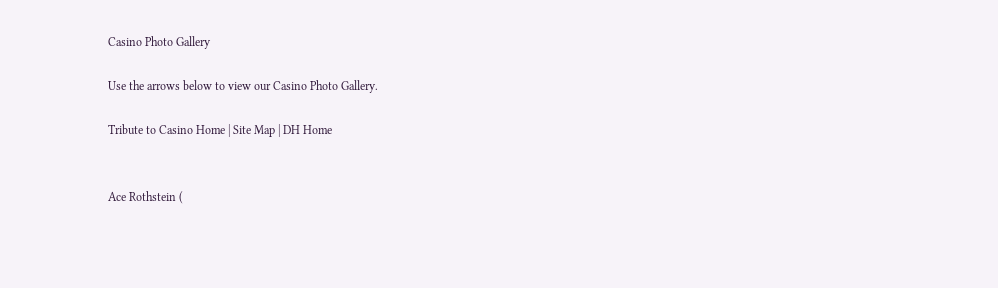Casino Photo Gallery

Use the arrows below to view our Casino Photo Gallery.

Tribute to Casino Home | Site Map | DH Home


Ace Rothstein (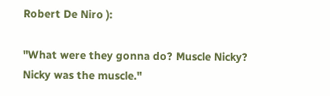Robert De Niro ):

"What were they gonna do? Muscle Nicky? Nicky was the muscle."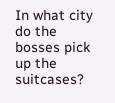In what city do the bosses pick up the suitcases?